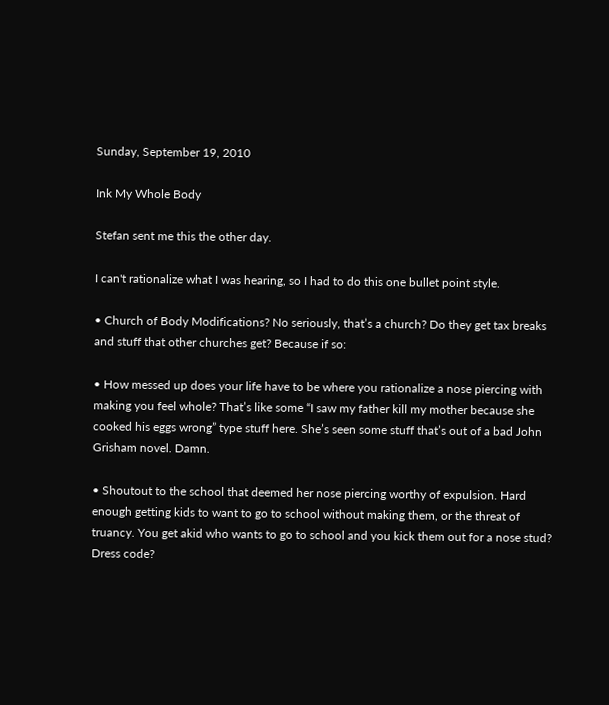Sunday, September 19, 2010

Ink My Whole Body

Stefan sent me this the other day.

I can't rationalize what I was hearing, so I had to do this one bullet point style.

• Church of Body Modifications? No seriously, that’s a church? Do they get tax breaks and stuff that other churches get? Because if so:

• How messed up does your life have to be where you rationalize a nose piercing with making you feel whole? That’s like some “I saw my father kill my mother because she cooked his eggs wrong” type stuff here. She’s seen some stuff that’s out of a bad John Grisham novel. Damn.

• Shoutout to the school that deemed her nose piercing worthy of expulsion. Hard enough getting kids to want to go to school without making them, or the threat of truancy. You get akid who wants to go to school and you kick them out for a nose stud? Dress code?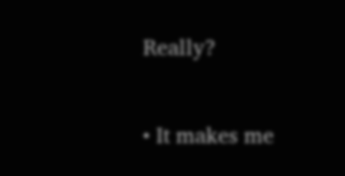Really?

• It makes me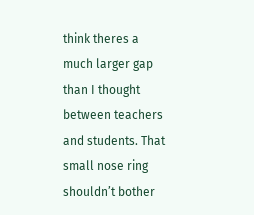think theres a much larger gap than I thought between teachers and students. That small nose ring shouldn’t bother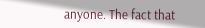anyone. The fact that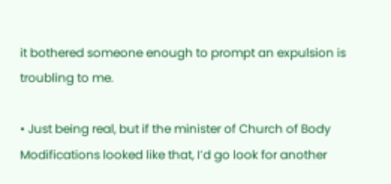it bothered someone enough to prompt an expulsion is troubling to me.

• Just being real, but if the minister of Church of Body Modifications looked like that, I’d go look for another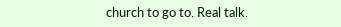church to go to. Real talk.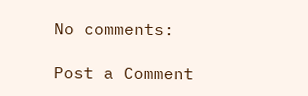No comments:

Post a Comment